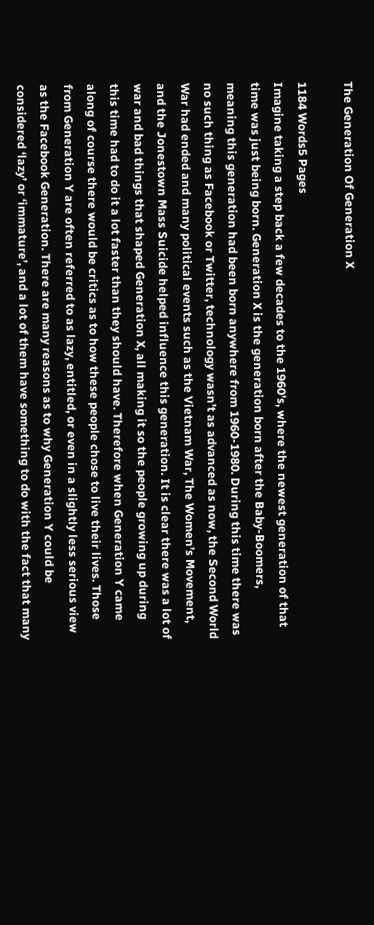The Generation Of Generation X

1184 Words5 Pages
Imagine taking a step back a few decades to the 1960’s, where the newest generation of that time was just being born. Generation X is the generation born after the Baby-Boomers, meaning this generation had been born anywhere from 1960-1980. During this time there was no such thing as Facebook or Twitter, technology wasn’t as advanced as now, the Second World War had ended and many political events such as the Vietnam War, The Women’s Movement, and the Jonestown Mass Suicide helped influence this generation. It is clear there was a lot of war and bad things that shaped Generation X, all making it so the people growing up during this time had to do it a lot faster than they should have. Therefore when Generation Y came along of course there would be critics as to how these people chose to live their lives. Those from Generation Y are often referred to as lazy, entitled, or even in a slightly less serious view as the Facebook Generation. There are many reasons as to why Generation Y could be considered ‘lazy’ or ‘immature’, and a lot of them have something to do with the fact that many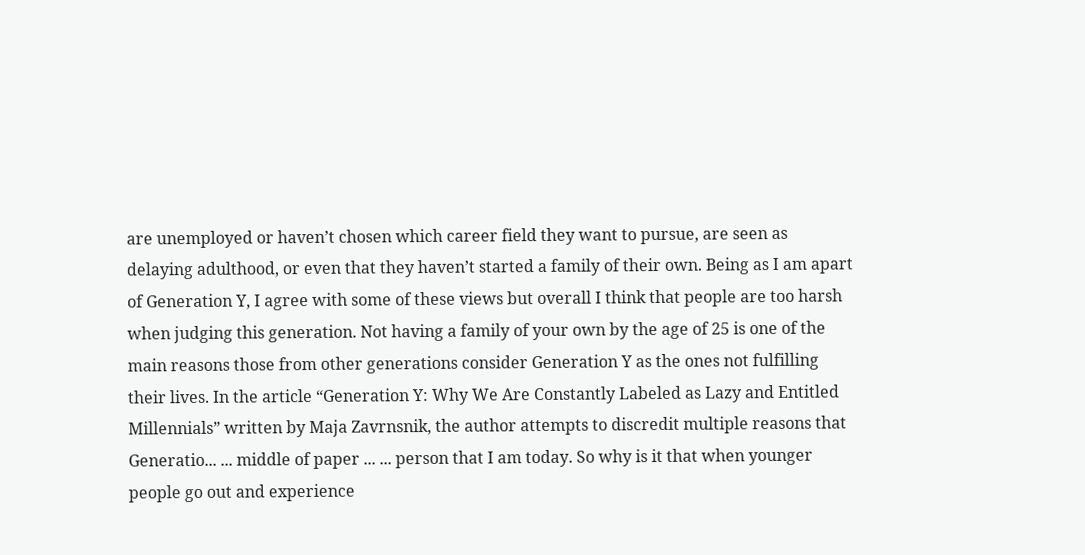are unemployed or haven’t chosen which career field they want to pursue, are seen as delaying adulthood, or even that they haven’t started a family of their own. Being as I am apart of Generation Y, I agree with some of these views but overall I think that people are too harsh when judging this generation. Not having a family of your own by the age of 25 is one of the main reasons those from other generations consider Generation Y as the ones not fulfilling their lives. In the article “Generation Y: Why We Are Constantly Labeled as Lazy and Entitled Millennials” written by Maja Zavrnsnik, the author attempts to discredit multiple reasons that Generatio... ... middle of paper ... ... person that I am today. So why is it that when younger people go out and experience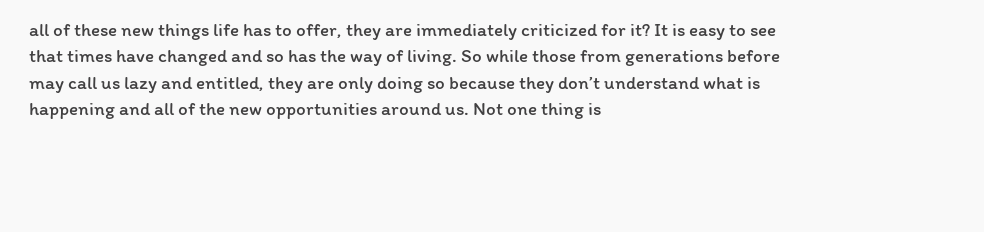all of these new things life has to offer, they are immediately criticized for it? It is easy to see that times have changed and so has the way of living. So while those from generations before may call us lazy and entitled, they are only doing so because they don’t understand what is happening and all of the new opportunities around us. Not one thing is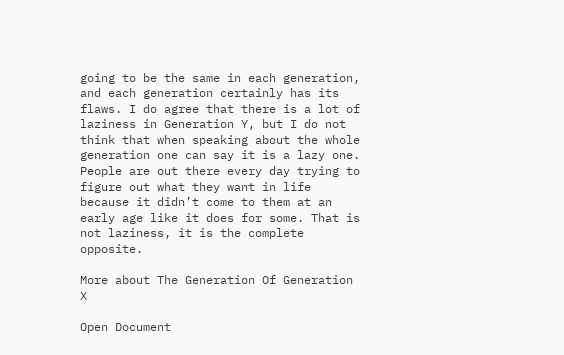going to be the same in each generation, and each generation certainly has its flaws. I do agree that there is a lot of laziness in Generation Y, but I do not think that when speaking about the whole generation one can say it is a lazy one. People are out there every day trying to figure out what they want in life because it didn’t come to them at an early age like it does for some. That is not laziness, it is the complete opposite.

More about The Generation Of Generation X

Open Document